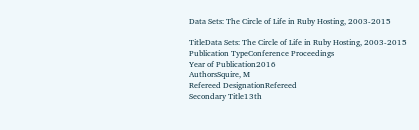Data Sets: The Circle of Life in Ruby Hosting, 2003-2015

TitleData Sets: The Circle of Life in Ruby Hosting, 2003-2015
Publication TypeConference Proceedings
Year of Publication2016
AuthorsSquire, M
Refereed DesignationRefereed
Secondary Title13th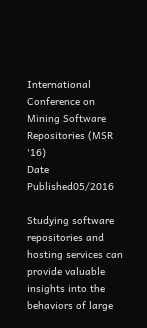International Conference on Mining Software Repositories (MSR '16)
Date Published05/2016

Studying software repositories and hosting services can provide valuable insights into the behaviors of large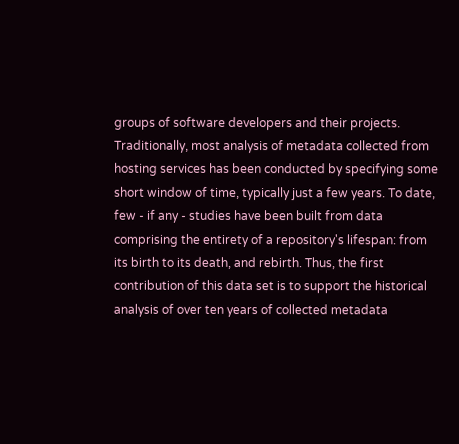groups of software developers and their projects. Traditionally, most analysis of metadata collected from hosting services has been conducted by specifying some short window of time, typically just a few years. To date, few - if any - studies have been built from data comprising the entirety of a repository's lifespan: from its birth to its death, and rebirth. Thus, the first contribution of this data set is to support the historical analysis of over ten years of collected metadata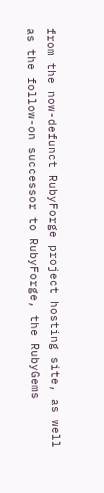from the now-defunct RubyForge project hosting site, as well as the follow-on successor to RubyForge, the RubyGems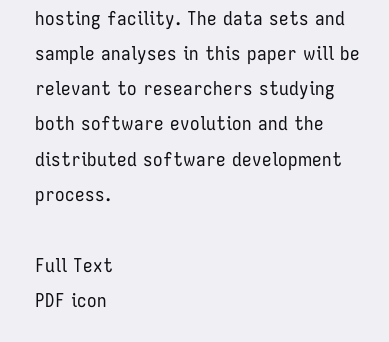hosting facility. The data sets and sample analyses in this paper will be relevant to researchers studying both software evolution and the distributed software development process.

Full Text
PDF icon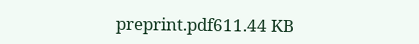preprint.pdf611.44 KB